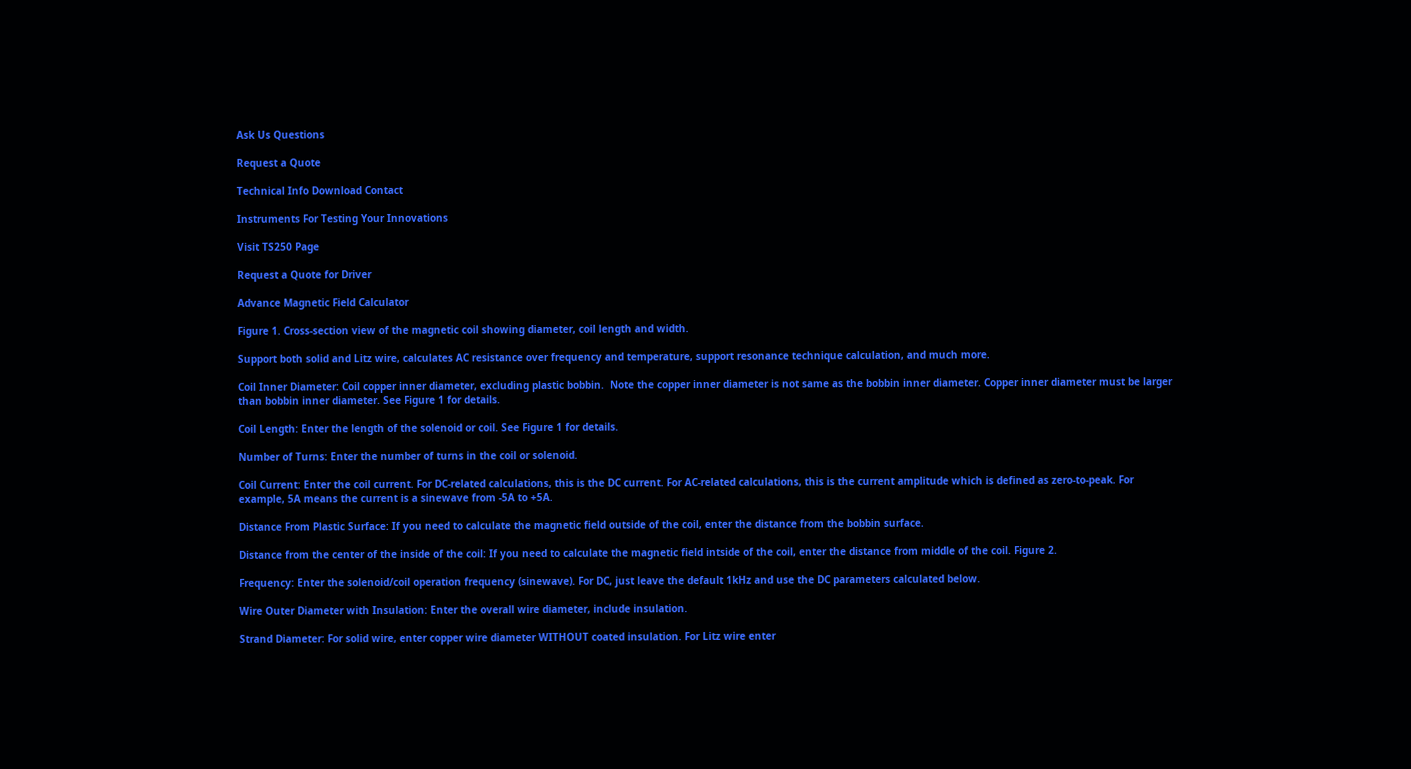Ask Us Questions

Request a Quote

Technical Info Download Contact

Instruments For Testing Your Innovations

Visit TS250 Page

Request a Quote for Driver

Advance Magnetic Field Calculator

Figure 1. Cross-section view of the magnetic coil showing diameter, coil length and width.

Support both solid and Litz wire, calculates AC resistance over frequency and temperature, support resonance technique calculation, and much more.

Coil Inner Diameter: Coil copper inner diameter, excluding plastic bobbin.  Note the copper inner diameter is not same as the bobbin inner diameter. Copper inner diameter must be larger than bobbin inner diameter. See Figure 1 for details.

Coil Length: Enter the length of the solenoid or coil. See Figure 1 for details.

Number of Turns: Enter the number of turns in the coil or solenoid.

Coil Current: Enter the coil current. For DC-related calculations, this is the DC current. For AC-related calculations, this is the current amplitude which is defined as zero-to-peak. For example, 5A means the current is a sinewave from -5A to +5A.

Distance From Plastic Surface: If you need to calculate the magnetic field outside of the coil, enter the distance from the bobbin surface.

Distance from the center of the inside of the coil: If you need to calculate the magnetic field intside of the coil, enter the distance from middle of the coil. Figure 2.

Frequency: Enter the solenoid/coil operation frequency (sinewave). For DC, just leave the default 1kHz and use the DC parameters calculated below.

Wire Outer Diameter with Insulation: Enter the overall wire diameter, include insulation.

Strand Diameter: For solid wire, enter copper wire diameter WITHOUT coated insulation. For Litz wire enter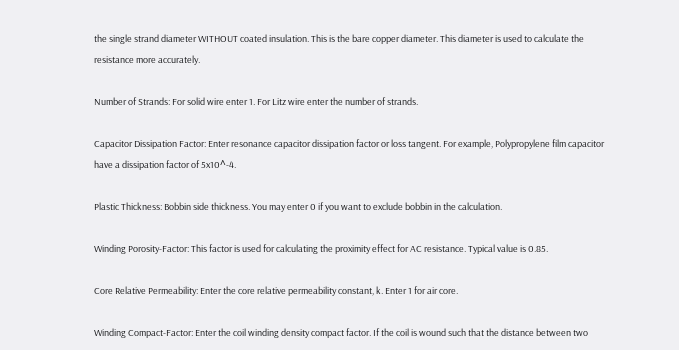the single strand diameter WITHOUT coated insulation. This is the bare copper diameter. This diameter is used to calculate the resistance more accurately.

Number of Strands: For solid wire enter 1. For Litz wire enter the number of strands.

Capacitor Dissipation Factor: Enter resonance capacitor dissipation factor or loss tangent. For example, Polypropylene film capacitor have a dissipation factor of 5x10^-4.

Plastic Thickness: Bobbin side thickness. You may enter 0 if you want to exclude bobbin in the calculation.

Winding Porosity-Factor: This factor is used for calculating the proximity effect for AC resistance. Typical value is 0.85.

Core Relative Permeability: Enter the core relative permeability constant, k. Enter 1 for air core.

Winding Compact-Factor: Enter the coil winding density compact factor. If the coil is wound such that the distance between two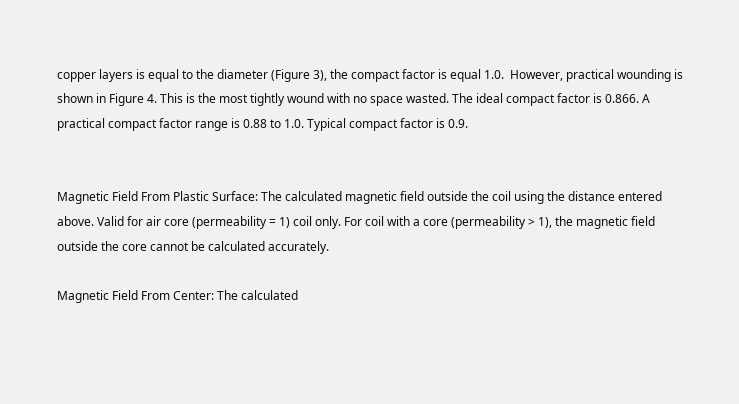copper layers is equal to the diameter (Figure 3), the compact factor is equal 1.0.  However, practical wounding is shown in Figure 4. This is the most tightly wound with no space wasted. The ideal compact factor is 0.866. A practical compact factor range is 0.88 to 1.0. Typical compact factor is 0.9.


Magnetic Field From Plastic Surface: The calculated magnetic field outside the coil using the distance entered above. Valid for air core (permeability = 1) coil only. For coil with a core (permeability > 1), the magnetic field outside the core cannot be calculated accurately.

Magnetic Field From Center: The calculated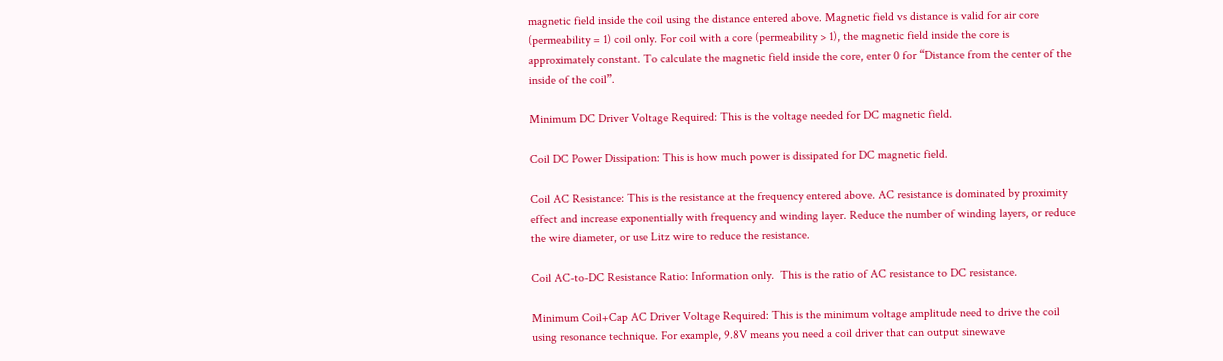magnetic field inside the coil using the distance entered above. Magnetic field vs distance is valid for air core (permeability = 1) coil only. For coil with a core (permeability > 1), the magnetic field inside the core is approximately constant. To calculate the magnetic field inside the core, enter 0 for “Distance from the center of the inside of the coil”.

Minimum DC Driver Voltage Required: This is the voltage needed for DC magnetic field.

Coil DC Power Dissipation: This is how much power is dissipated for DC magnetic field.

Coil AC Resistance: This is the resistance at the frequency entered above. AC resistance is dominated by proximity effect and increase exponentially with frequency and winding layer. Reduce the number of winding layers, or reduce the wire diameter, or use Litz wire to reduce the resistance.

Coil AC-to-DC Resistance Ratio: Information only.  This is the ratio of AC resistance to DC resistance.

Minimum Coil+Cap AC Driver Voltage Required: This is the minimum voltage amplitude need to drive the coil using resonance technique. For example, 9.8V means you need a coil driver that can output sinewave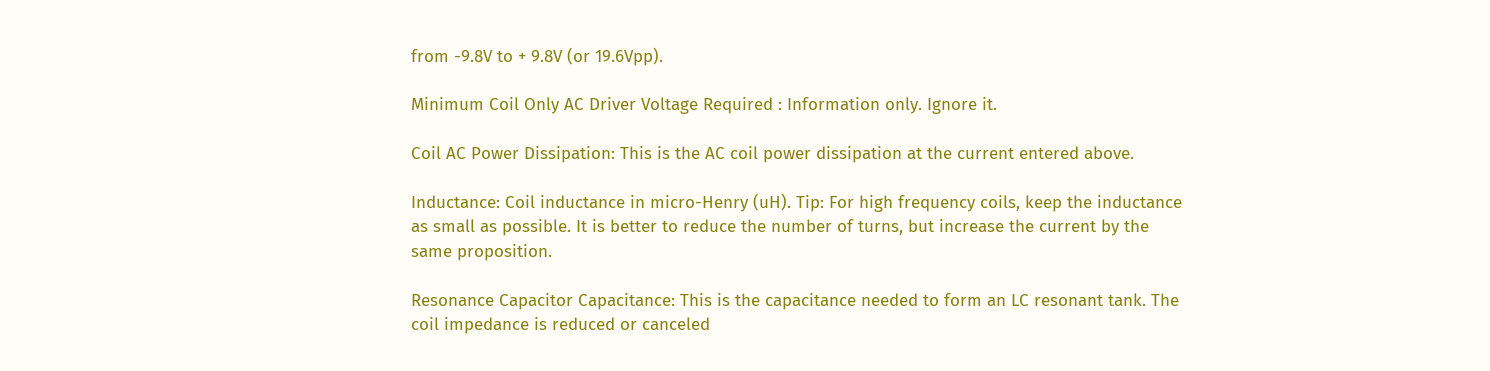from -9.8V to + 9.8V (or 19.6Vpp).

Minimum Coil Only AC Driver Voltage Required : Information only. Ignore it.

Coil AC Power Dissipation: This is the AC coil power dissipation at the current entered above.

Inductance: Coil inductance in micro-Henry (uH). Tip: For high frequency coils, keep the inductance as small as possible. It is better to reduce the number of turns, but increase the current by the same proposition.

Resonance Capacitor Capacitance: This is the capacitance needed to form an LC resonant tank. The coil impedance is reduced or canceled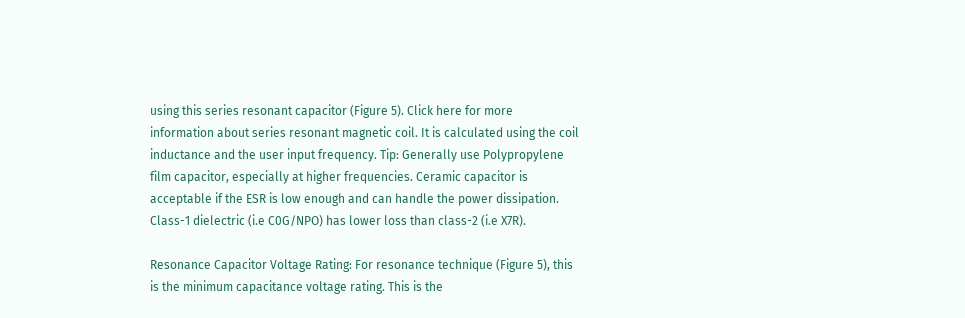using this series resonant capacitor (Figure 5). Click here for more information about series resonant magnetic coil. It is calculated using the coil inductance and the user input frequency. Tip: Generally use Polypropylene film capacitor, especially at higher frequencies. Ceramic capacitor is acceptable if the ESR is low enough and can handle the power dissipation. Class-1 dielectric (i.e C0G/NPO) has lower loss than class-2 (i.e X7R).

Resonance Capacitor Voltage Rating: For resonance technique (Figure 5), this is the minimum capacitance voltage rating. This is the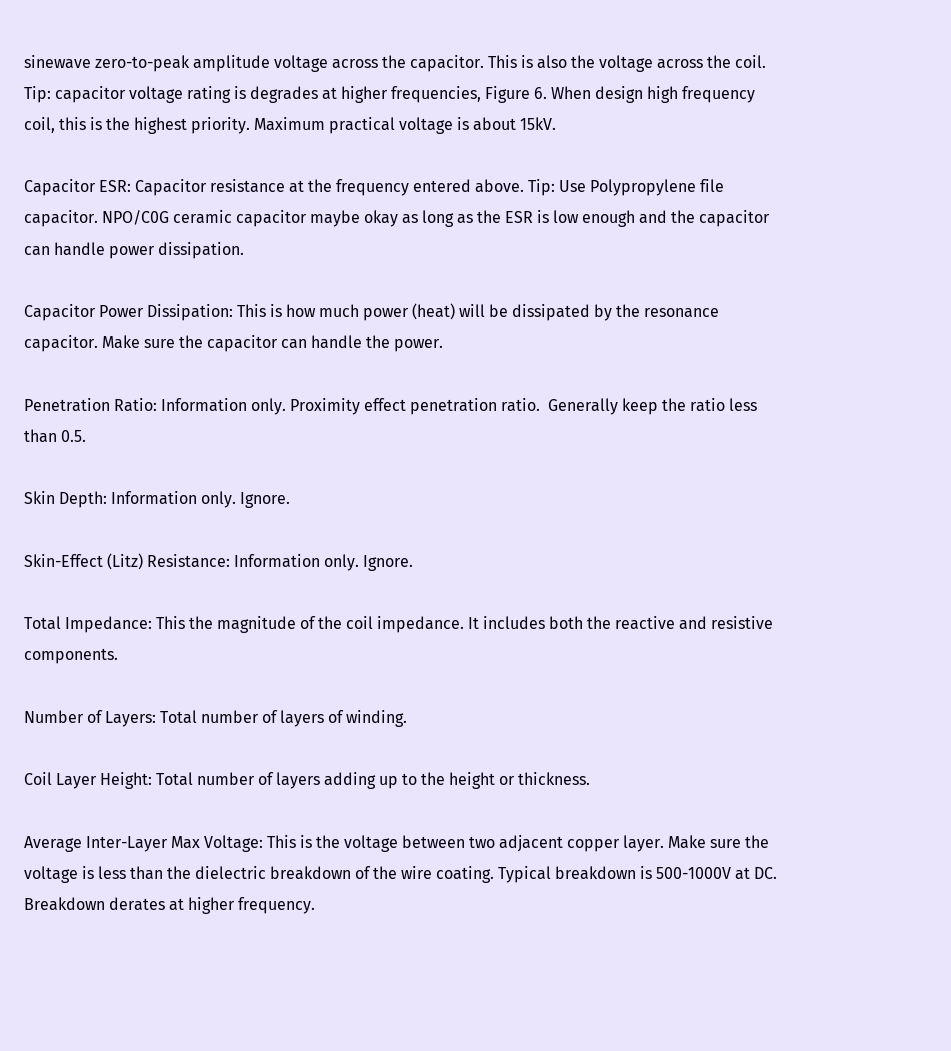sinewave zero-to-peak amplitude voltage across the capacitor. This is also the voltage across the coil. Tip: capacitor voltage rating is degrades at higher frequencies, Figure 6. When design high frequency coil, this is the highest priority. Maximum practical voltage is about 15kV.

Capacitor ESR: Capacitor resistance at the frequency entered above. Tip: Use Polypropylene file capacitor. NPO/C0G ceramic capacitor maybe okay as long as the ESR is low enough and the capacitor can handle power dissipation.

Capacitor Power Dissipation: This is how much power (heat) will be dissipated by the resonance capacitor. Make sure the capacitor can handle the power.

Penetration Ratio: Information only. Proximity effect penetration ratio.  Generally keep the ratio less than 0.5.

Skin Depth: Information only. Ignore.

Skin-Effect (Litz) Resistance: Information only. Ignore.

Total Impedance: This the magnitude of the coil impedance. It includes both the reactive and resistive components.

Number of Layers: Total number of layers of winding.

Coil Layer Height: Total number of layers adding up to the height or thickness.

Average Inter-Layer Max Voltage: This is the voltage between two adjacent copper layer. Make sure the voltage is less than the dielectric breakdown of the wire coating. Typical breakdown is 500-1000V at DC. Breakdown derates at higher frequency.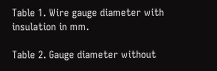Table 1. Wire gauge diameter with insulation in mm.

Table 2. Gauge diameter without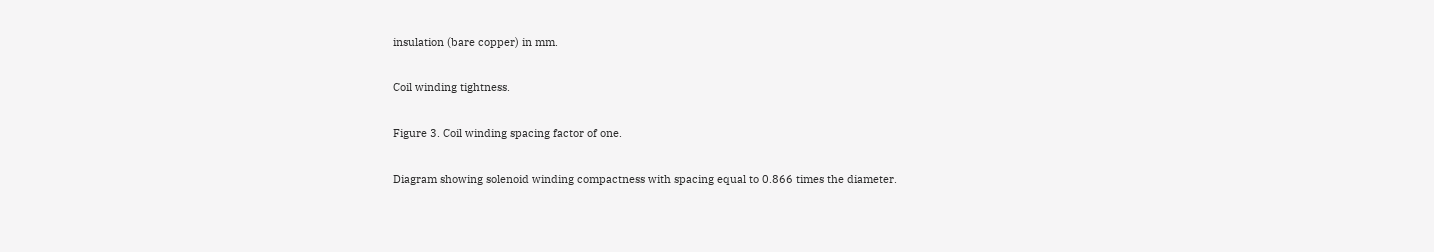insulation (bare copper) in mm.

Coil winding tightness.

Figure 3. Coil winding spacing factor of one.

Diagram showing solenoid winding compactness with spacing equal to 0.866 times the diameter.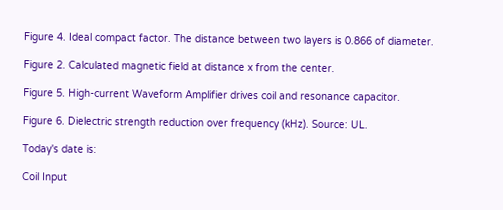Figure 4. Ideal compact factor. The distance between two layers is 0.866 of diameter.

Figure 2. Calculated magnetic field at distance x from the center.

Figure 5. High-current Waveform Amplifier drives coil and resonance capacitor.

Figure 6. Dielectric strength reduction over frequency (kHz). Source: UL.

Today's date is:

Coil Input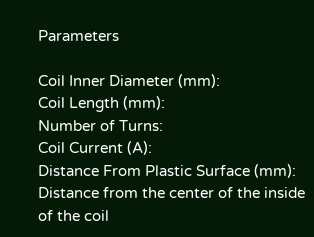Parameters

Coil Inner Diameter (mm):
Coil Length (mm):
Number of Turns:
Coil Current (A):
Distance From Plastic Surface (mm):
Distance from the center of the inside of the coil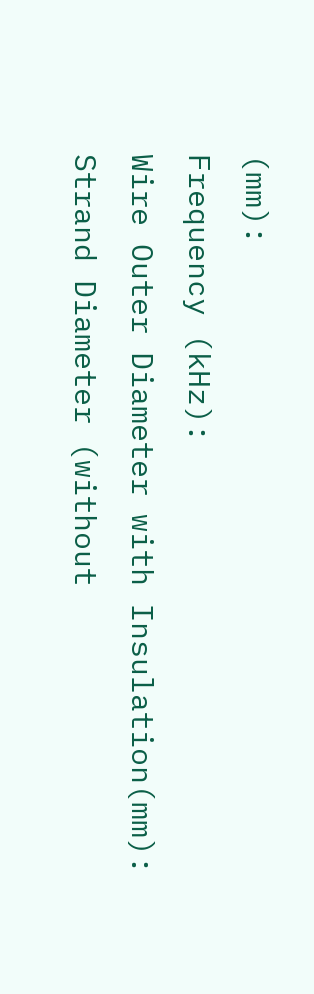(mm):
Frequency (kHz):
Wire Outer Diameter with Insulation(mm):
Strand Diameter (without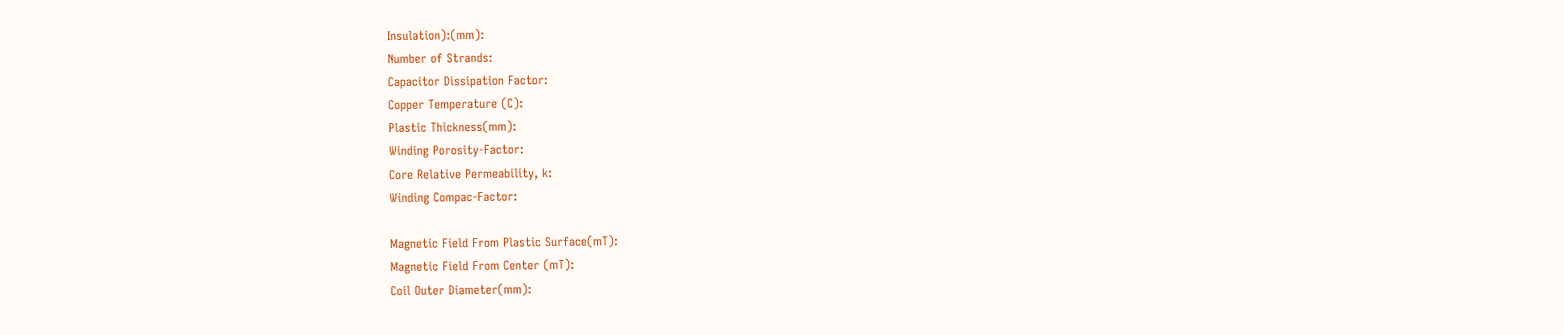Insulation):(mm):
Number of Strands:
Capacitor Dissipation Factor:
Copper Temperature (C):
Plastic Thickness(mm):
Winding Porosity-Factor:
Core Relative Permeability, k:
Winding Compac-Factor:

Magnetic Field From Plastic Surface(mT):
Magnetic Field From Center (mT):
Coil Outer Diameter(mm):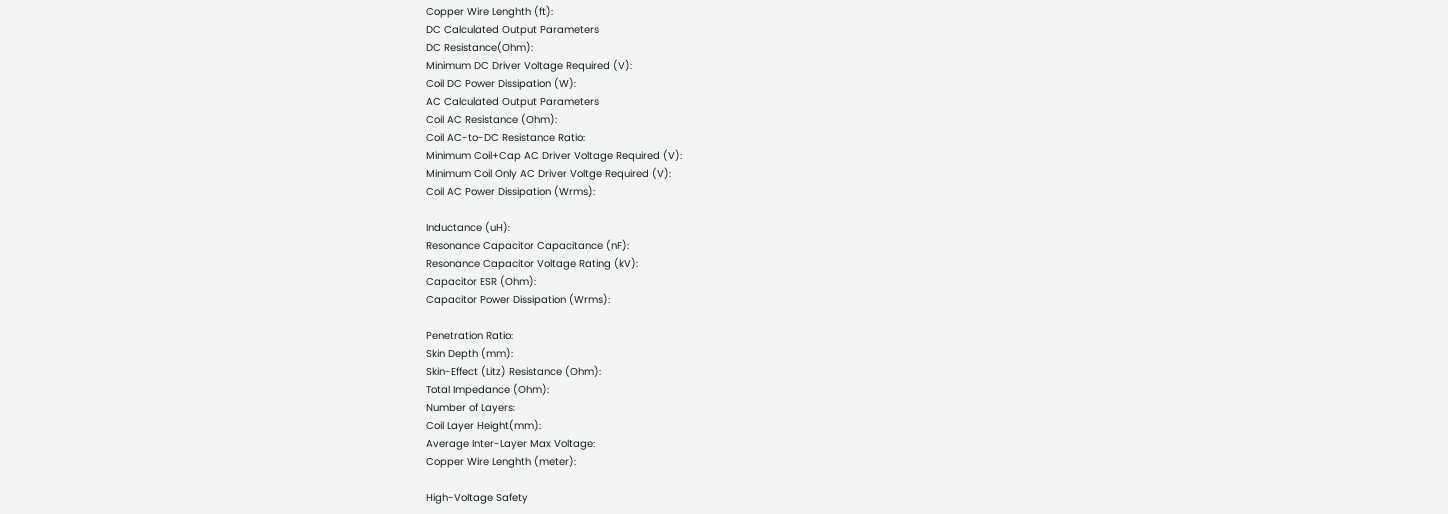Copper Wire Lenghth (ft):
DC Calculated Output Parameters
DC Resistance(Ohm):
Minimum DC Driver Voltage Required (V):
Coil DC Power Dissipation (W):
AC Calculated Output Parameters
Coil AC Resistance (Ohm):
Coil AC-to-DC Resistance Ratio:
Minimum Coil+Cap AC Driver Voltage Required (V):
Minimum Coil Only AC Driver Voltge Required (V):
Coil AC Power Dissipation (Wrms):

Inductance (uH):
Resonance Capacitor Capacitance (nF):
Resonance Capacitor Voltage Rating (kV):
Capacitor ESR (Ohm):
Capacitor Power Dissipation (Wrms):

Penetration Ratio:
Skin Depth (mm):
Skin-Effect (Litz) Resistance (Ohm):
Total Impedance (Ohm):
Number of Layers:
Coil Layer Height(mm):
Average Inter-Layer Max Voltage:
Copper Wire Lenghth (meter):

High-Voltage Safety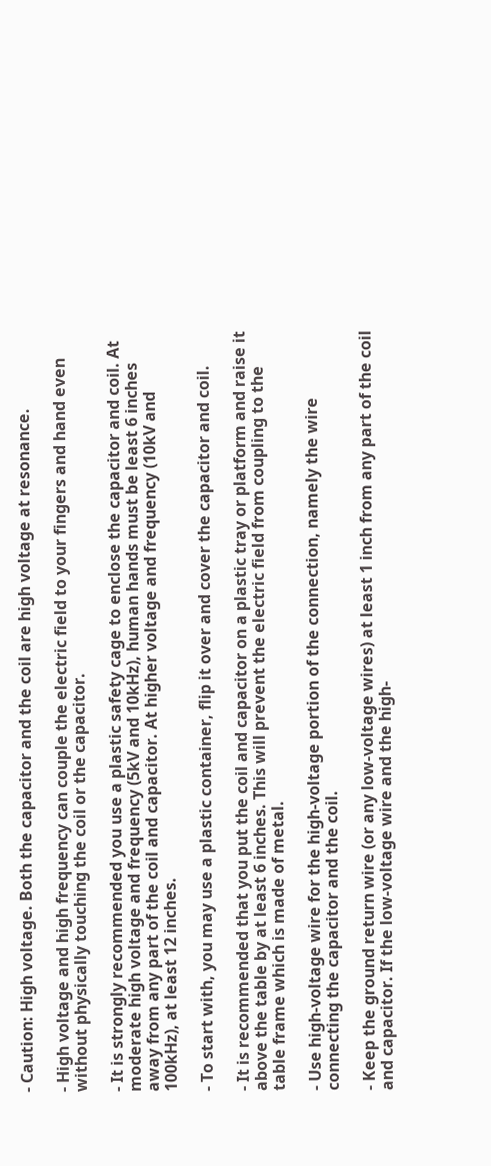- Caution: High voltage. Both the capacitor and the coil are high voltage at resonance.

- High voltage and high frequency can couple the electric field to your fingers and hand even without physically touching the coil or the capacitor.

- It is strongly recommended you use a plastic safety cage to enclose the capacitor and coil. At moderate high voltage and frequency (5kV and 10kHz), human hands must be least 6 inches away from any part of the coil and capacitor. At higher voltage and frequency (10kV and 100kHz), at least 12 inches.

- To start with, you may use a plastic container, flip it over and cover the capacitor and coil.

- It is recommended that you put the coil and capacitor on a plastic tray or platform and raise it above the table by at least 6 inches. This will prevent the electric field from coupling to the table frame which is made of metal.

- Use high-voltage wire for the high-voltage portion of the connection, namely the wire connecting the capacitor and the coil.

- Keep the ground return wire (or any low-voltage wires) at least 1 inch from any part of the coil and capacitor. If the low-voltage wire and the high-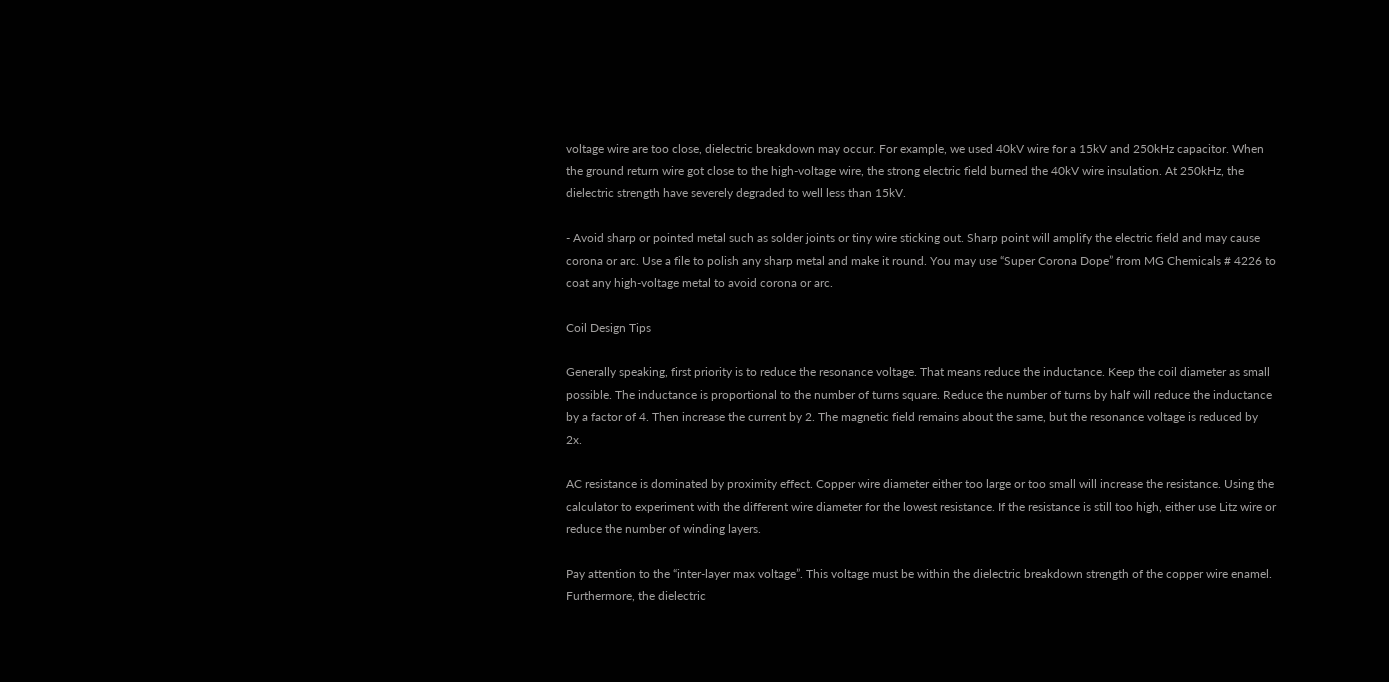voltage wire are too close, dielectric breakdown may occur. For example, we used 40kV wire for a 15kV and 250kHz capacitor. When the ground return wire got close to the high-voltage wire, the strong electric field burned the 40kV wire insulation. At 250kHz, the dielectric strength have severely degraded to well less than 15kV.

- Avoid sharp or pointed metal such as solder joints or tiny wire sticking out. Sharp point will amplify the electric field and may cause corona or arc. Use a file to polish any sharp metal and make it round. You may use “Super Corona Dope” from MG Chemicals # 4226 to coat any high-voltage metal to avoid corona or arc.

Coil Design Tips

Generally speaking, first priority is to reduce the resonance voltage. That means reduce the inductance. Keep the coil diameter as small possible. The inductance is proportional to the number of turns square. Reduce the number of turns by half will reduce the inductance by a factor of 4. Then increase the current by 2. The magnetic field remains about the same, but the resonance voltage is reduced by 2x.

AC resistance is dominated by proximity effect. Copper wire diameter either too large or too small will increase the resistance. Using the calculator to experiment with the different wire diameter for the lowest resistance. If the resistance is still too high, either use Litz wire or reduce the number of winding layers.

Pay attention to the “inter-layer max voltage”. This voltage must be within the dielectric breakdown strength of the copper wire enamel. Furthermore, the dielectric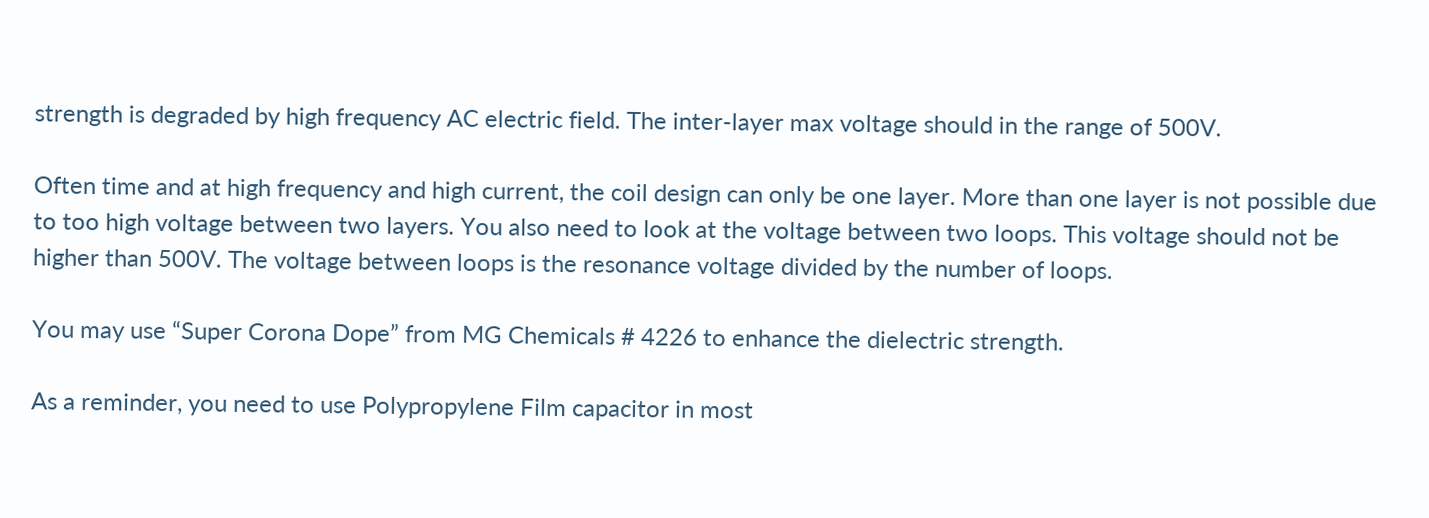strength is degraded by high frequency AC electric field. The inter-layer max voltage should in the range of 500V.

Often time and at high frequency and high current, the coil design can only be one layer. More than one layer is not possible due to too high voltage between two layers. You also need to look at the voltage between two loops. This voltage should not be higher than 500V. The voltage between loops is the resonance voltage divided by the number of loops.

You may use “Super Corona Dope” from MG Chemicals # 4226 to enhance the dielectric strength.

As a reminder, you need to use Polypropylene Film capacitor in most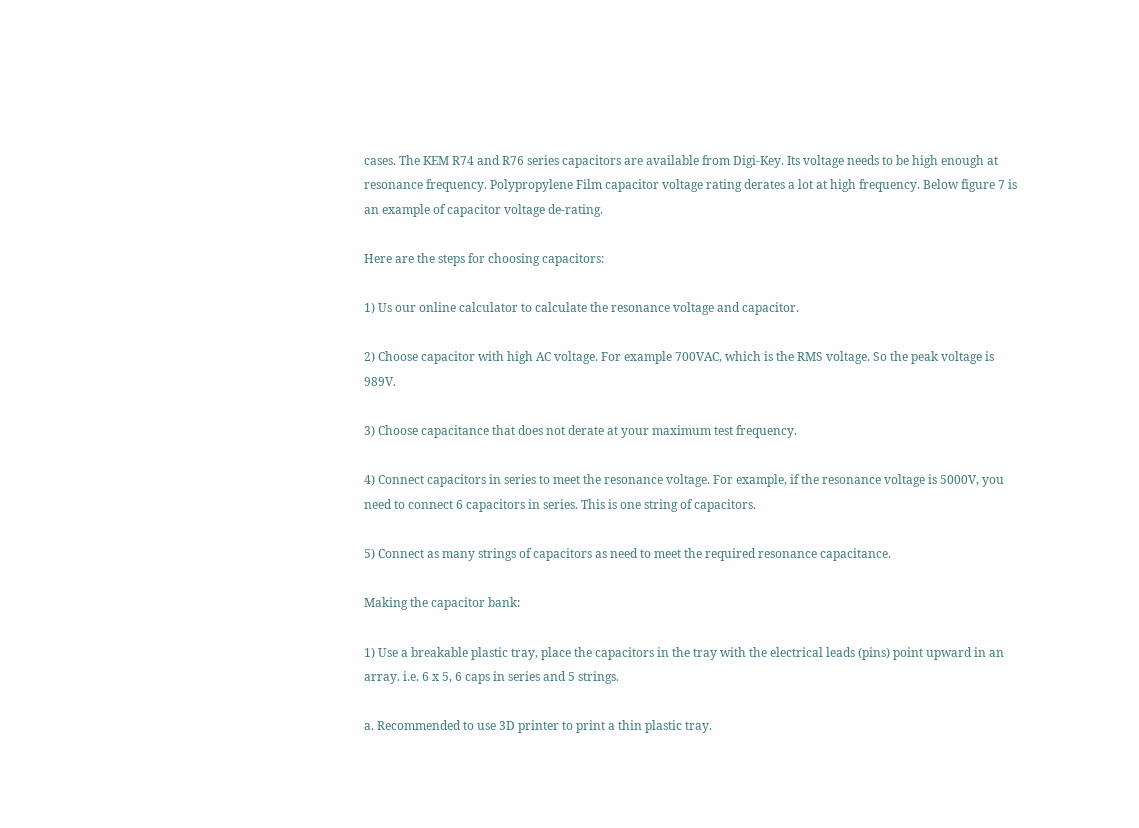cases. The KEM R74 and R76 series capacitors are available from Digi-Key. Its voltage needs to be high enough at resonance frequency. Polypropylene Film capacitor voltage rating derates a lot at high frequency. Below figure 7 is an example of capacitor voltage de-rating.

Here are the steps for choosing capacitors:

1) Us our online calculator to calculate the resonance voltage and capacitor.

2) Choose capacitor with high AC voltage. For example 700VAC, which is the RMS voltage. So the peak voltage is 989V.

3) Choose capacitance that does not derate at your maximum test frequency.

4) Connect capacitors in series to meet the resonance voltage. For example, if the resonance voltage is 5000V, you need to connect 6 capacitors in series. This is one string of capacitors.

5) Connect as many strings of capacitors as need to meet the required resonance capacitance.

Making the capacitor bank:

1) Use a breakable plastic tray, place the capacitors in the tray with the electrical leads (pins) point upward in an array. i.e. 6 x 5, 6 caps in series and 5 strings.

a. Recommended to use 3D printer to print a thin plastic tray.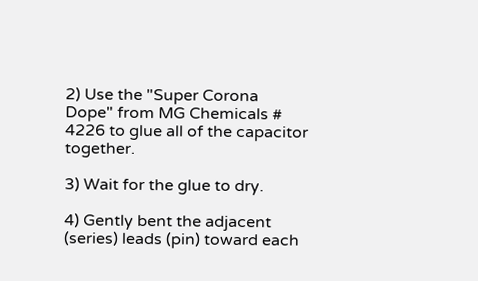2) Use the "Super Corona Dope" from MG Chemicals # 4226 to glue all of the capacitor together.

3) Wait for the glue to dry.

4) Gently bent the adjacent (series) leads (pin) toward each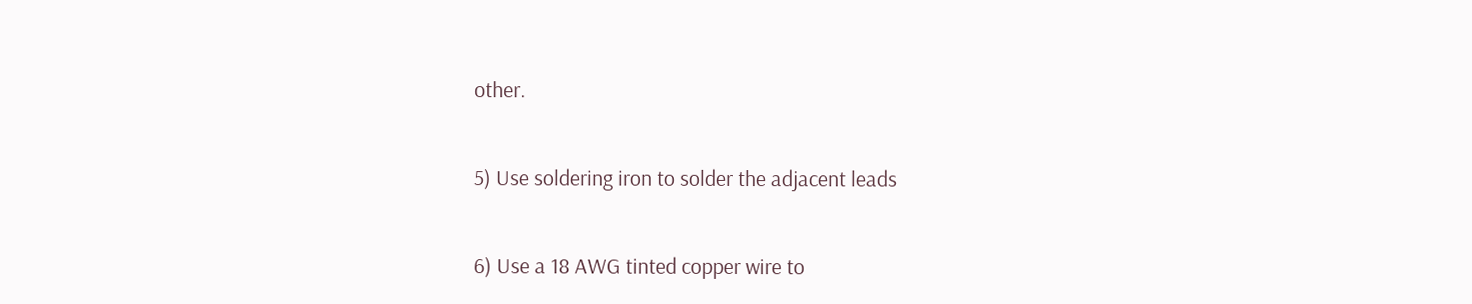other.

5) Use soldering iron to solder the adjacent leads

6) Use a 18 AWG tinted copper wire to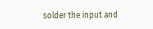solder the input and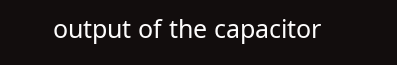output of the capacitor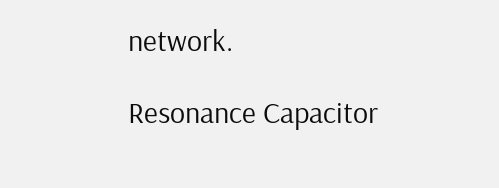network.

Resonance Capacitor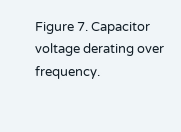Figure 7. Capacitor voltage derating over frequency.